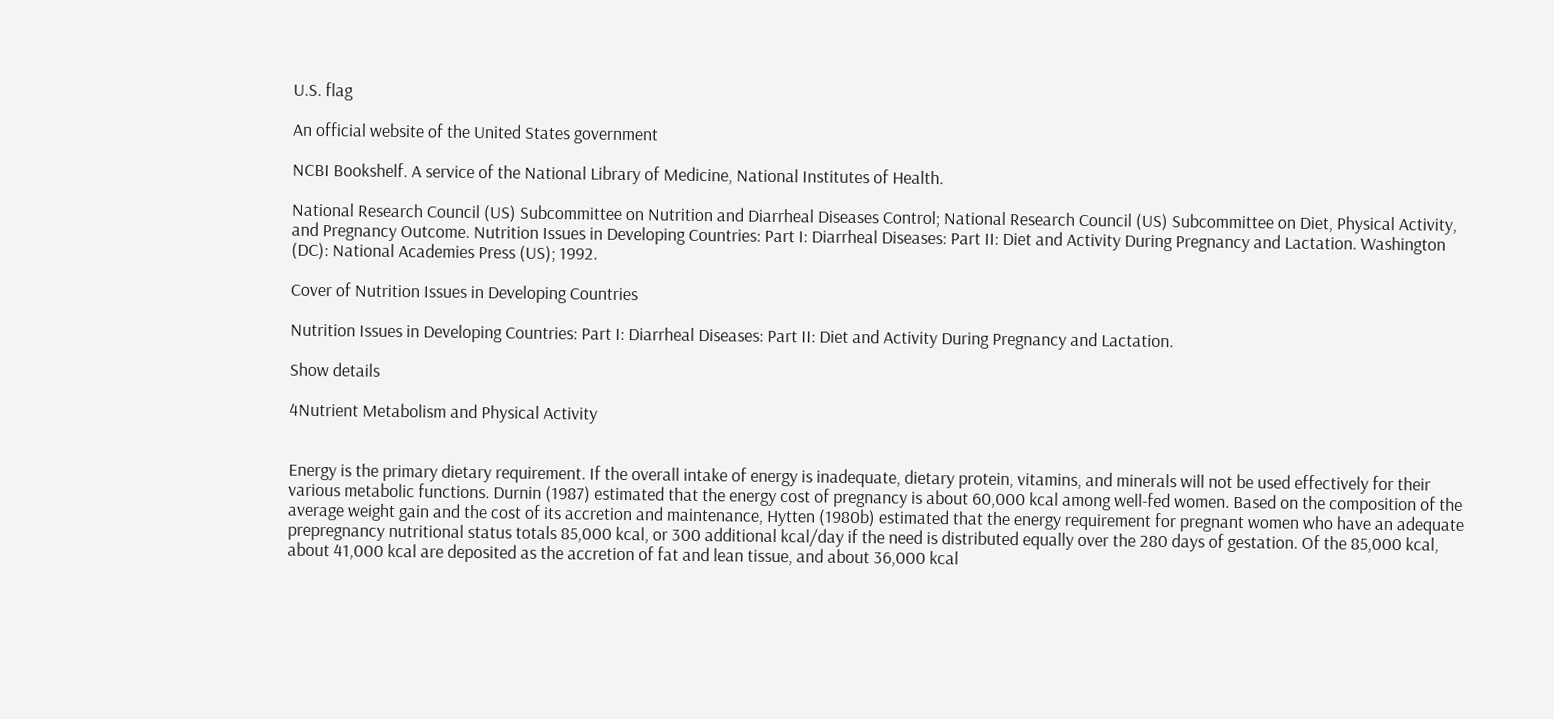U.S. flag

An official website of the United States government

NCBI Bookshelf. A service of the National Library of Medicine, National Institutes of Health.

National Research Council (US) Subcommittee on Nutrition and Diarrheal Diseases Control; National Research Council (US) Subcommittee on Diet, Physical Activity, and Pregnancy Outcome. Nutrition Issues in Developing Countries: Part I: Diarrheal Diseases: Part II: Diet and Activity During Pregnancy and Lactation. Washington (DC): National Academies Press (US); 1992.

Cover of Nutrition Issues in Developing Countries

Nutrition Issues in Developing Countries: Part I: Diarrheal Diseases: Part II: Diet and Activity During Pregnancy and Lactation.

Show details

4Nutrient Metabolism and Physical Activity


Energy is the primary dietary requirement. If the overall intake of energy is inadequate, dietary protein, vitamins, and minerals will not be used effectively for their various metabolic functions. Durnin (1987) estimated that the energy cost of pregnancy is about 60,000 kcal among well-fed women. Based on the composition of the average weight gain and the cost of its accretion and maintenance, Hytten (1980b) estimated that the energy requirement for pregnant women who have an adequate prepregnancy nutritional status totals 85,000 kcal, or 300 additional kcal/day if the need is distributed equally over the 280 days of gestation. Of the 85,000 kcal, about 41,000 kcal are deposited as the accretion of fat and lean tissue, and about 36,000 kcal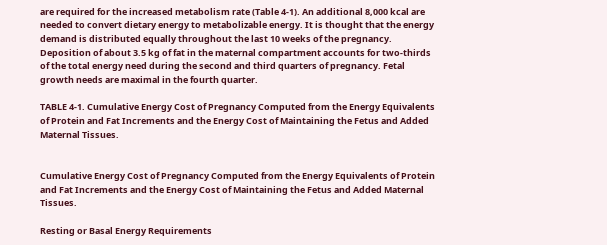are required for the increased metabolism rate (Table 4-1). An additional 8,000 kcal are needed to convert dietary energy to metabolizable energy. It is thought that the energy demand is distributed equally throughout the last 10 weeks of the pregnancy. Deposition of about 3.5 kg of fat in the maternal compartment accounts for two-thirds of the total energy need during the second and third quarters of pregnancy. Fetal growth needs are maximal in the fourth quarter.

TABLE 4-1. Cumulative Energy Cost of Pregnancy Computed from the Energy Equivalents of Protein and Fat Increments and the Energy Cost of Maintaining the Fetus and Added Maternal Tissues.


Cumulative Energy Cost of Pregnancy Computed from the Energy Equivalents of Protein and Fat Increments and the Energy Cost of Maintaining the Fetus and Added Maternal Tissues.

Resting or Basal Energy Requirements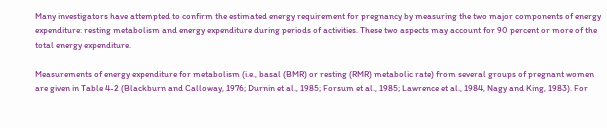Many investigators have attempted to confirm the estimated energy requirement for pregnancy by measuring the two major components of energy expenditure: resting metabolism and energy expenditure during periods of activities. These two aspects may account for 90 percent or more of the total energy expenditure.

Measurements of energy expenditure for metabolism (i.e., basal (BMR) or resting (RMR) metabolic rate) from several groups of pregnant women are given in Table 4-2 (Blackburn and Calloway, 1976; Durnin et al., 1985; Forsum et al., 1985; Lawrence et al., 1984, Nagy and King, 1983). For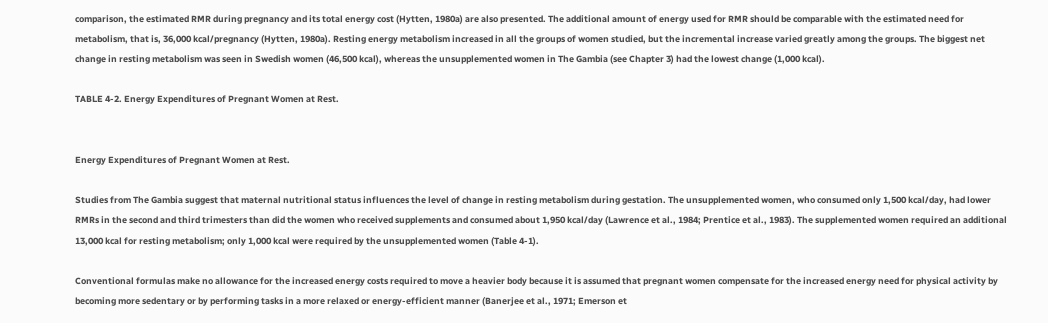comparison, the estimated RMR during pregnancy and its total energy cost (Hytten, 1980a) are also presented. The additional amount of energy used for RMR should be comparable with the estimated need for metabolism, that is, 36,000 kcal/pregnancy (Hytten, 1980a). Resting energy metabolism increased in all the groups of women studied, but the incremental increase varied greatly among the groups. The biggest net change in resting metabolism was seen in Swedish women (46,500 kcal), whereas the unsupplemented women in The Gambia (see Chapter 3) had the lowest change (1,000 kcal).

TABLE 4-2. Energy Expenditures of Pregnant Women at Rest.


Energy Expenditures of Pregnant Women at Rest.

Studies from The Gambia suggest that maternal nutritional status influences the level of change in resting metabolism during gestation. The unsupplemented women, who consumed only 1,500 kcal/day, had lower RMRs in the second and third trimesters than did the women who received supplements and consumed about 1,950 kcal/day (Lawrence et al., 1984; Prentice et al., 1983). The supplemented women required an additional 13,000 kcal for resting metabolism; only 1,000 kcal were required by the unsupplemented women (Table 4-1).

Conventional formulas make no allowance for the increased energy costs required to move a heavier body because it is assumed that pregnant women compensate for the increased energy need for physical activity by becoming more sedentary or by performing tasks in a more relaxed or energy-efficient manner (Banerjee et al., 1971; Emerson et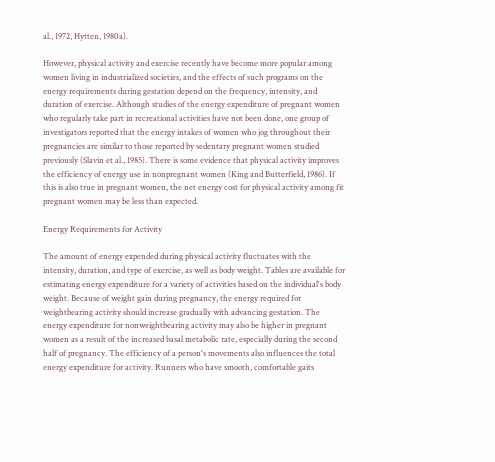al., 1972, Hytten, 1980a).

However, physical activity and exercise recently have become more popular among women living in industrialized societies, and the effects of such programs on the energy requirements during gestation depend on the frequency, intensity, and duration of exercise. Although studies of the energy expenditure of pregnant women who regularly take part in recreational activities have not been done, one group of investigators reported that the energy intakes of women who jog throughout their pregnancies are similar to those reported by sedentary pregnant women studied previously (Slavin et al., 1985). There is some evidence that physical activity improves the efficiency of energy use in nonpregnant women (King and Butterfield, 1986). If this is also true in pregnant women, the net energy cost for physical activity among fit pregnant women may be less than expected.

Energy Requirements for Activity

The amount of energy expended during physical activity fluctuates with the intensity, duration, and type of exercise, as well as body weight. Tables are available for estimating energy expenditure for a variety of activities based on the individual's body weight. Because of weight gain during pregnancy, the energy required for weightbearing activity should increase gradually with advancing gestation. The energy expenditure for nonweightbearing activity may also be higher in pregnant women as a result of the increased basal metabolic rate, especially during the second half of pregnancy. The efficiency of a person's movements also influences the total energy expenditure for activity. Runners who have smooth, comfortable gaits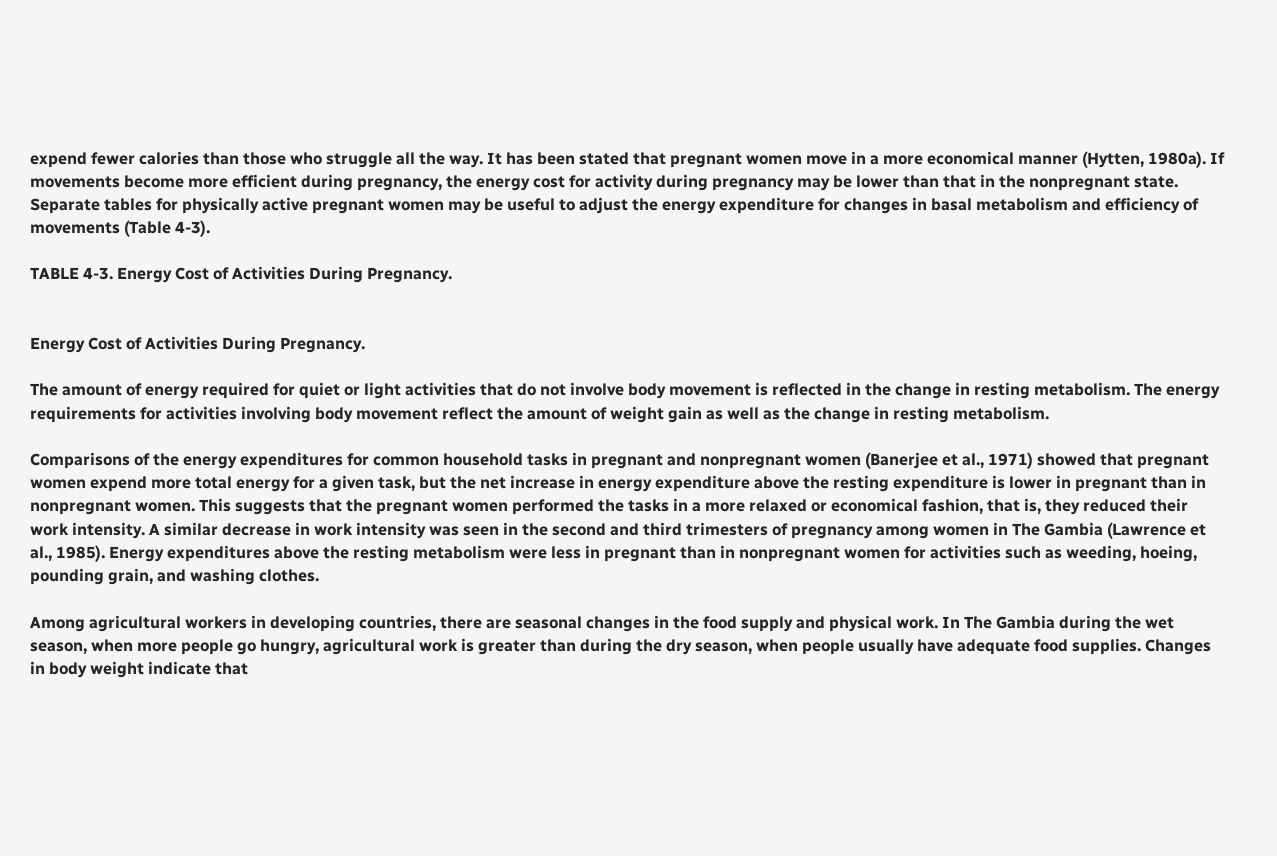expend fewer calories than those who struggle all the way. It has been stated that pregnant women move in a more economical manner (Hytten, 1980a). If movements become more efficient during pregnancy, the energy cost for activity during pregnancy may be lower than that in the nonpregnant state. Separate tables for physically active pregnant women may be useful to adjust the energy expenditure for changes in basal metabolism and efficiency of movements (Table 4-3).

TABLE 4-3. Energy Cost of Activities During Pregnancy.


Energy Cost of Activities During Pregnancy.

The amount of energy required for quiet or light activities that do not involve body movement is reflected in the change in resting metabolism. The energy requirements for activities involving body movement reflect the amount of weight gain as well as the change in resting metabolism.

Comparisons of the energy expenditures for common household tasks in pregnant and nonpregnant women (Banerjee et al., 1971) showed that pregnant women expend more total energy for a given task, but the net increase in energy expenditure above the resting expenditure is lower in pregnant than in nonpregnant women. This suggests that the pregnant women performed the tasks in a more relaxed or economical fashion, that is, they reduced their work intensity. A similar decrease in work intensity was seen in the second and third trimesters of pregnancy among women in The Gambia (Lawrence et al., 1985). Energy expenditures above the resting metabolism were less in pregnant than in nonpregnant women for activities such as weeding, hoeing, pounding grain, and washing clothes.

Among agricultural workers in developing countries, there are seasonal changes in the food supply and physical work. In The Gambia during the wet season, when more people go hungry, agricultural work is greater than during the dry season, when people usually have adequate food supplies. Changes in body weight indicate that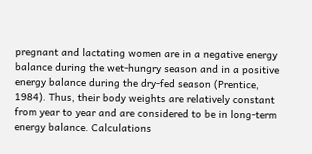pregnant and lactating women are in a negative energy balance during the wet-hungry season and in a positive energy balance during the dry-fed season (Prentice, 1984). Thus, their body weights are relatively constant from year to year and are considered to be in long-term energy balance. Calculations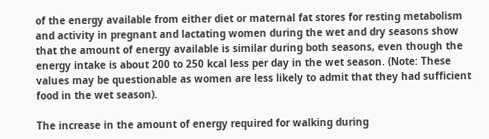of the energy available from either diet or maternal fat stores for resting metabolism and activity in pregnant and lactating women during the wet and dry seasons show that the amount of energy available is similar during both seasons, even though the energy intake is about 200 to 250 kcal less per day in the wet season. (Note: These values may be questionable as women are less likely to admit that they had sufficient food in the wet season).

The increase in the amount of energy required for walking during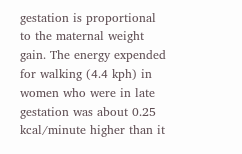gestation is proportional to the maternal weight gain. The energy expended for walking (4.4 kph) in women who were in late gestation was about 0.25 kcal/minute higher than it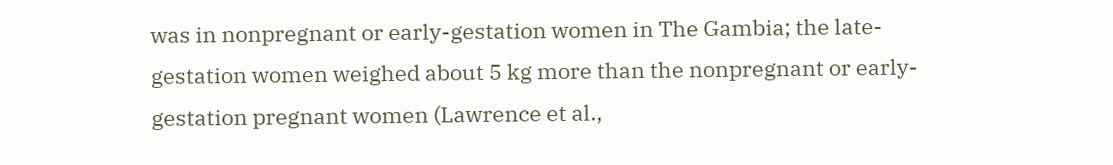was in nonpregnant or early-gestation women in The Gambia; the late-gestation women weighed about 5 kg more than the nonpregnant or early-gestation pregnant women (Lawrence et al.,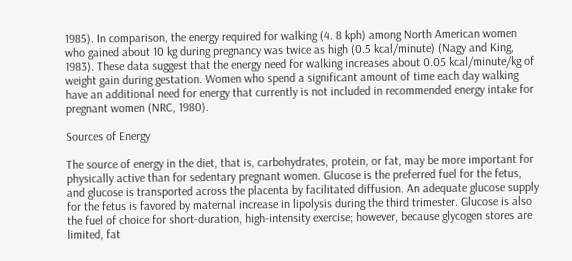1985). In comparison, the energy required for walking (4. 8 kph) among North American women who gained about 10 kg during pregnancy was twice as high (0.5 kcal/minute) (Nagy and King, 1983). These data suggest that the energy need for walking increases about 0.05 kcal/minute/kg of weight gain during gestation. Women who spend a significant amount of time each day walking have an additional need for energy that currently is not included in recommended energy intake for pregnant women (NRC, 1980).

Sources of Energy

The source of energy in the diet, that is, carbohydrates, protein, or fat, may be more important for physically active than for sedentary pregnant women. Glucose is the preferred fuel for the fetus, and glucose is transported across the placenta by facilitated diffusion. An adequate glucose supply for the fetus is favored by maternal increase in lipolysis during the third trimester. Glucose is also the fuel of choice for short-duration, high-intensity exercise; however, because glycogen stores are limited, fat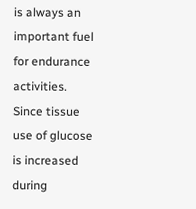is always an important fuel for endurance activities. Since tissue use of glucose is increased during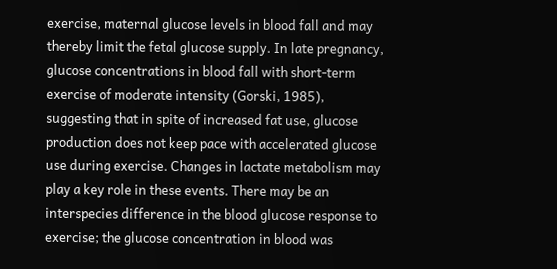exercise, maternal glucose levels in blood fall and may thereby limit the fetal glucose supply. In late pregnancy, glucose concentrations in blood fall with short-term exercise of moderate intensity (Gorski, 1985), suggesting that in spite of increased fat use, glucose production does not keep pace with accelerated glucose use during exercise. Changes in lactate metabolism may play a key role in these events. There may be an interspecies difference in the blood glucose response to exercise; the glucose concentration in blood was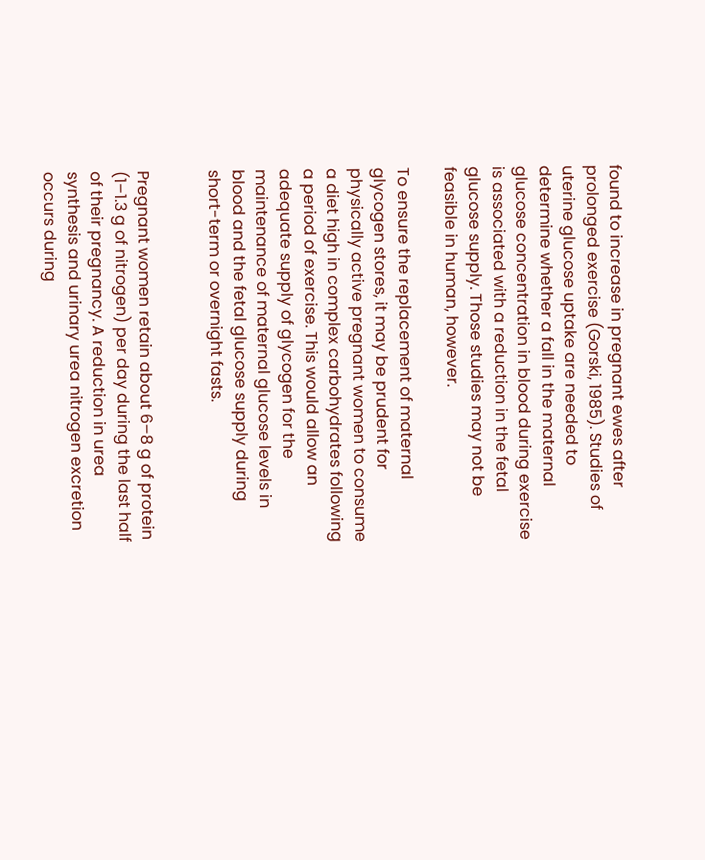found to increase in pregnant ewes after prolonged exercise (Gorski, 1985). Studies of uterine glucose uptake are needed to determine whether a fall in the maternal glucose concentration in blood during exercise is associated with a reduction in the fetal glucose supply. Those studies may not be feasible in human, however.

To ensure the replacement of maternal glycogen stores, it may be prudent for physically active pregnant women to consume a diet high in complex carbohydrates following a period of exercise. This would allow an adequate supply of glycogen for the maintenance of maternal glucose levels in blood and the fetal glucose supply during short-term or overnight fasts.


Pregnant women retain about 6–8 g of protein (1–1.3 g of nitrogen) per day during the last half of their pregnancy. A reduction in urea synthesis and urinary urea nitrogen excretion occurs during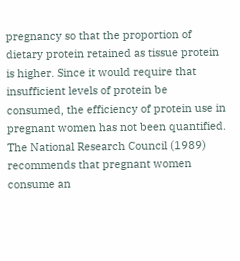pregnancy so that the proportion of dietary protein retained as tissue protein is higher. Since it would require that insufficient levels of protein be consumed, the efficiency of protein use in pregnant women has not been quantified. The National Research Council (1989) recommends that pregnant women consume an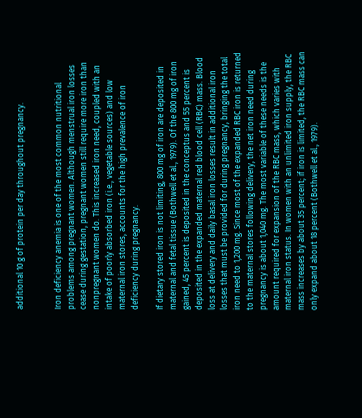additional 10 g of protein per day throughout pregnancy.


Iron deficiency anemia is one of the most common nutritional problems among pregnant women. Although menstrual iron losses cease during gestation, pregnant women still require more iron than nonpregnant women do. This increased iron need, coupled with an intake of poorly absorbed iron (i.e., vegetable sources) and low maternal iron stores, accounts for the high prevalence of iron deficiency during pregnancy.

If dietary stored iron is not limiting, 800 mg of iron are deposited in maternal and fetal tissue (Bothwell et al., 1979). Of the 800 mg of iron gained, 45 percent is deposited in the conceptus and 55 percent is deposited in the expanded maternal red blood cell (RBC) mass. Blood loss at delivery and daily basal iron losses result in additional iron losses that must be provided for during pregnancy, bringing the total iron need to 1,200 mg. Since most of the expanded RBC iron is returned to the maternal stores following delivery, the net iron need during pregnancy is about 1,040 mg. The most variable of these needs is the amount required for expansion of the RBC mass, which varies with maternal iron status. In women with an unlimited iron supply, the RBC mass increases by about 35 percent; if iron is limited, the RBC mass can only expand about 18 percent (Bothwell et al., 1979).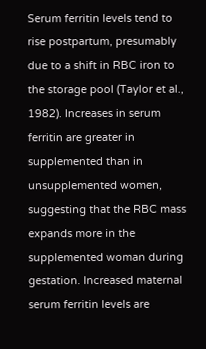Serum ferritin levels tend to rise postpartum, presumably due to a shift in RBC iron to the storage pool (Taylor et al., 1982). Increases in serum ferritin are greater in supplemented than in unsupplemented women, suggesting that the RBC mass expands more in the supplemented woman during gestation. Increased maternal serum ferritin levels are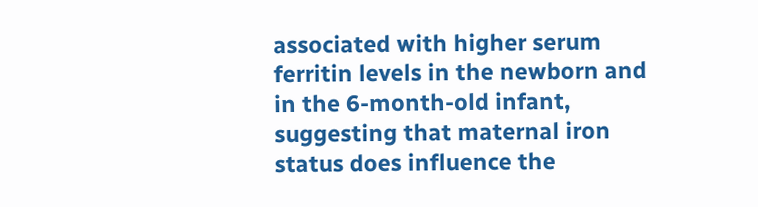associated with higher serum ferritin levels in the newborn and in the 6-month-old infant, suggesting that maternal iron status does influence the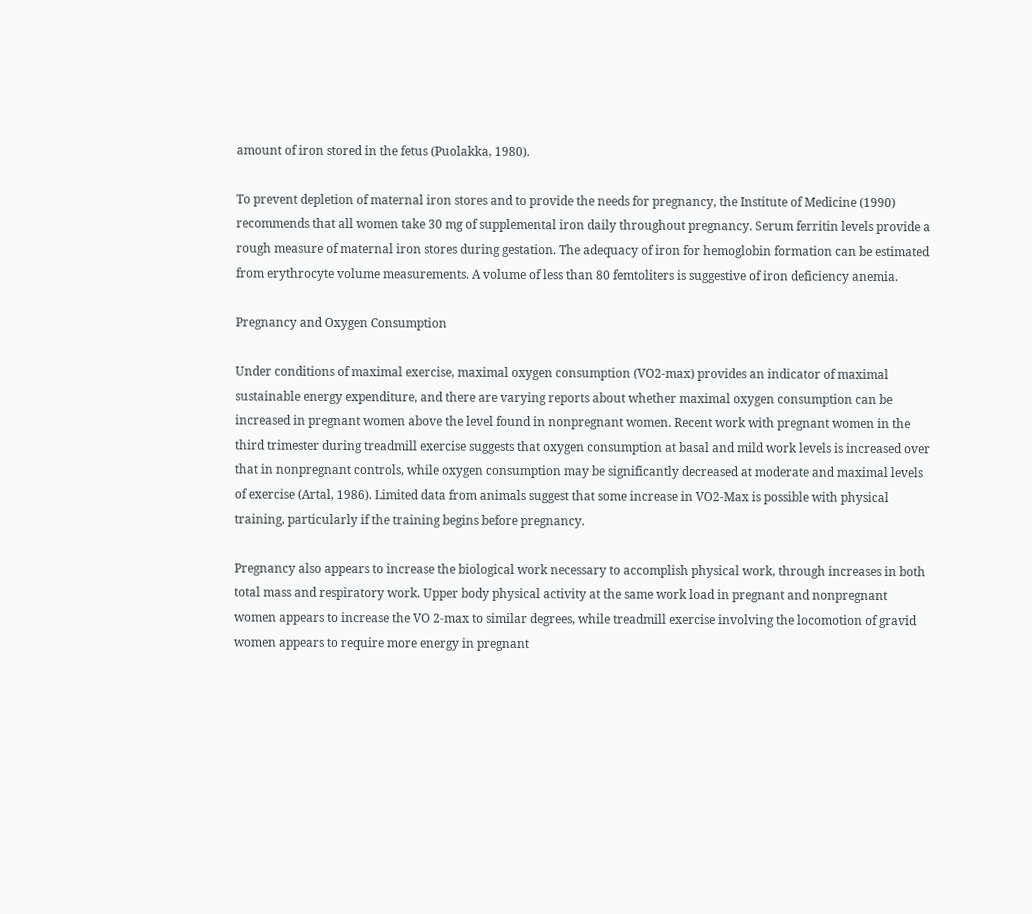amount of iron stored in the fetus (Puolakka, 1980).

To prevent depletion of maternal iron stores and to provide the needs for pregnancy, the Institute of Medicine (1990) recommends that all women take 30 mg of supplemental iron daily throughout pregnancy. Serum ferritin levels provide a rough measure of maternal iron stores during gestation. The adequacy of iron for hemoglobin formation can be estimated from erythrocyte volume measurements. A volume of less than 80 femtoliters is suggestive of iron deficiency anemia.

Pregnancy and Oxygen Consumption

Under conditions of maximal exercise, maximal oxygen consumption (VO2-max) provides an indicator of maximal sustainable energy expenditure, and there are varying reports about whether maximal oxygen consumption can be increased in pregnant women above the level found in nonpregnant women. Recent work with pregnant women in the third trimester during treadmill exercise suggests that oxygen consumption at basal and mild work levels is increased over that in nonpregnant controls, while oxygen consumption may be significantly decreased at moderate and maximal levels of exercise (Artal, 1986). Limited data from animals suggest that some increase in VO2-Max is possible with physical training, particularly if the training begins before pregnancy.

Pregnancy also appears to increase the biological work necessary to accomplish physical work, through increases in both total mass and respiratory work. Upper body physical activity at the same work load in pregnant and nonpregnant women appears to increase the VO 2-max to similar degrees, while treadmill exercise involving the locomotion of gravid women appears to require more energy in pregnant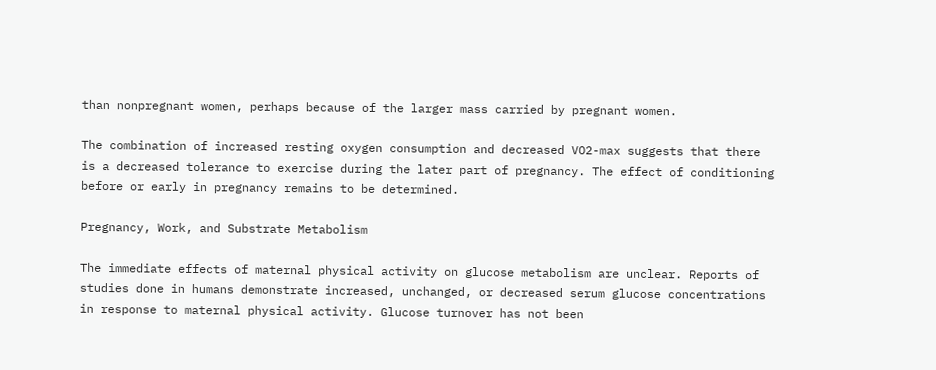than nonpregnant women, perhaps because of the larger mass carried by pregnant women.

The combination of increased resting oxygen consumption and decreased VO2-max suggests that there is a decreased tolerance to exercise during the later part of pregnancy. The effect of conditioning before or early in pregnancy remains to be determined.

Pregnancy, Work, and Substrate Metabolism

The immediate effects of maternal physical activity on glucose metabolism are unclear. Reports of studies done in humans demonstrate increased, unchanged, or decreased serum glucose concentrations in response to maternal physical activity. Glucose turnover has not been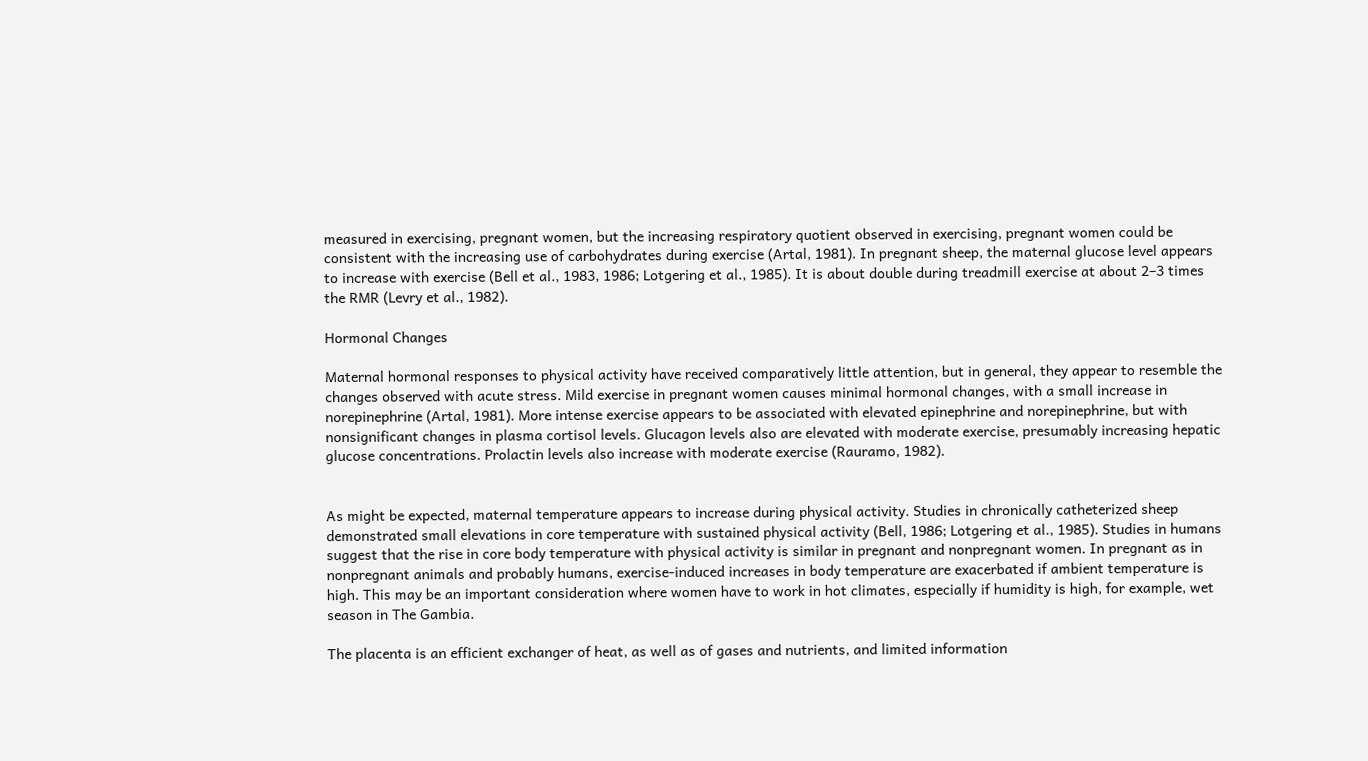measured in exercising, pregnant women, but the increasing respiratory quotient observed in exercising, pregnant women could be consistent with the increasing use of carbohydrates during exercise (Artal, 1981). In pregnant sheep, the maternal glucose level appears to increase with exercise (Bell et al., 1983, 1986; Lotgering et al., 1985). It is about double during treadmill exercise at about 2–3 times the RMR (Levry et al., 1982).

Hormonal Changes

Maternal hormonal responses to physical activity have received comparatively little attention, but in general, they appear to resemble the changes observed with acute stress. Mild exercise in pregnant women causes minimal hormonal changes, with a small increase in norepinephrine (Artal, 1981). More intense exercise appears to be associated with elevated epinephrine and norepinephrine, but with nonsignificant changes in plasma cortisol levels. Glucagon levels also are elevated with moderate exercise, presumably increasing hepatic glucose concentrations. Prolactin levels also increase with moderate exercise (Rauramo, 1982).


As might be expected, maternal temperature appears to increase during physical activity. Studies in chronically catheterized sheep demonstrated small elevations in core temperature with sustained physical activity (Bell, 1986; Lotgering et al., 1985). Studies in humans suggest that the rise in core body temperature with physical activity is similar in pregnant and nonpregnant women. In pregnant as in nonpregnant animals and probably humans, exercise-induced increases in body temperature are exacerbated if ambient temperature is high. This may be an important consideration where women have to work in hot climates, especially if humidity is high, for example, wet season in The Gambia.

The placenta is an efficient exchanger of heat, as well as of gases and nutrients, and limited information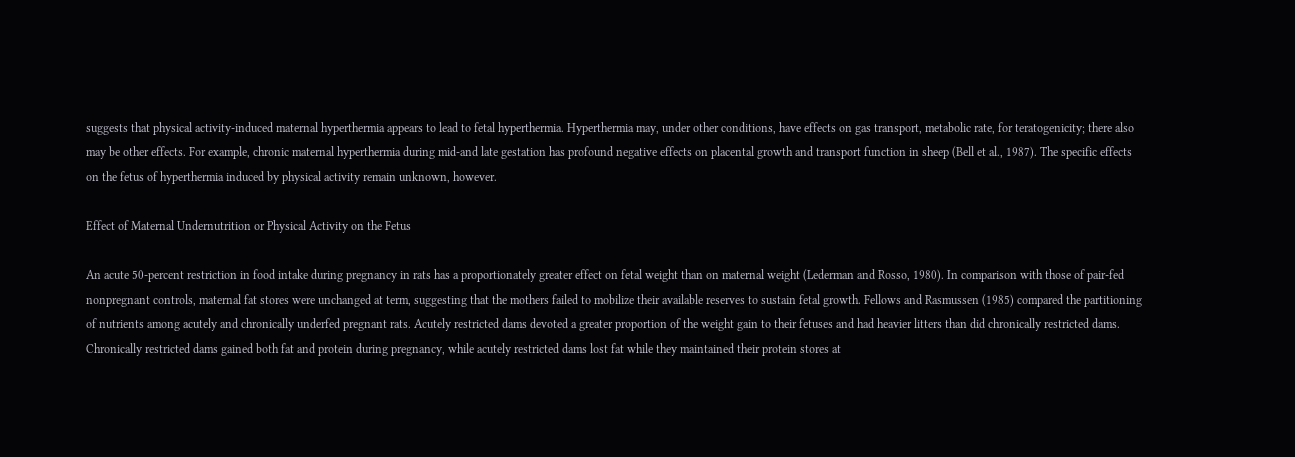suggests that physical activity-induced maternal hyperthermia appears to lead to fetal hyperthermia. Hyperthermia may, under other conditions, have effects on gas transport, metabolic rate, for teratogenicity; there also may be other effects. For example, chronic maternal hyperthermia during mid-and late gestation has profound negative effects on placental growth and transport function in sheep (Bell et al., 1987). The specific effects on the fetus of hyperthermia induced by physical activity remain unknown, however.

Effect of Maternal Undernutrition or Physical Activity on the Fetus

An acute 50-percent restriction in food intake during pregnancy in rats has a proportionately greater effect on fetal weight than on maternal weight (Lederman and Rosso, 1980). In comparison with those of pair-fed nonpregnant controls, maternal fat stores were unchanged at term, suggesting that the mothers failed to mobilize their available reserves to sustain fetal growth. Fellows and Rasmussen (1985) compared the partitioning of nutrients among acutely and chronically underfed pregnant rats. Acutely restricted dams devoted a greater proportion of the weight gain to their fetuses and had heavier litters than did chronically restricted dams. Chronically restricted dams gained both fat and protein during pregnancy, while acutely restricted dams lost fat while they maintained their protein stores at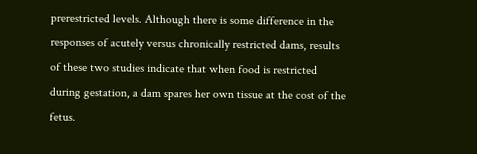prerestricted levels. Although there is some difference in the responses of acutely versus chronically restricted dams, results of these two studies indicate that when food is restricted during gestation, a dam spares her own tissue at the cost of the fetus.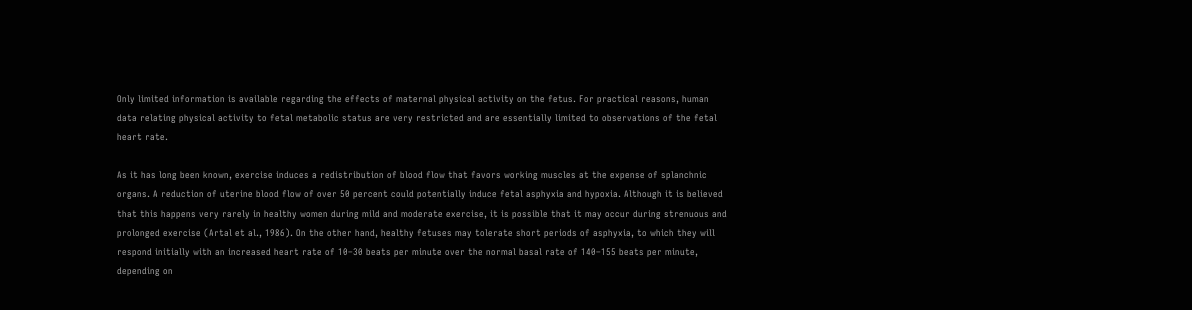Only limited information is available regarding the effects of maternal physical activity on the fetus. For practical reasons, human data relating physical activity to fetal metabolic status are very restricted and are essentially limited to observations of the fetal heart rate.

As it has long been known, exercise induces a redistribution of blood flow that favors working muscles at the expense of splanchnic organs. A reduction of uterine blood flow of over 50 percent could potentially induce fetal asphyxia and hypoxia. Although it is believed that this happens very rarely in healthy women during mild and moderate exercise, it is possible that it may occur during strenuous and prolonged exercise (Artal et al., 1986). On the other hand, healthy fetuses may tolerate short periods of asphyxia, to which they will respond initially with an increased heart rate of 10–30 beats per minute over the normal basal rate of 140–155 beats per minute, depending on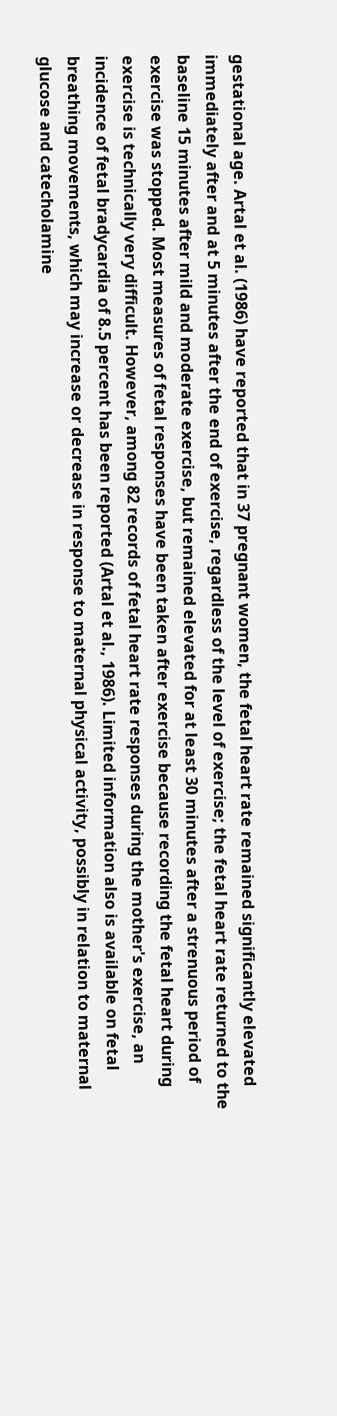gestational age. Artal et al. (1986) have reported that in 37 pregnant women, the fetal heart rate remained significantly elevated immediately after and at 5 minutes after the end of exercise, regardless of the level of exercise; the fetal heart rate returned to the baseline 15 minutes after mild and moderate exercise, but remained elevated for at least 30 minutes after a strenuous period of exercise was stopped. Most measures of fetal responses have been taken after exercise because recording the fetal heart during exercise is technically very difficult. However, among 82 records of fetal heart rate responses during the mother's exercise, an incidence of fetal bradycardia of 8.5 percent has been reported (Artal et al., 1986). Limited information also is available on fetal breathing movements, which may increase or decrease in response to maternal physical activity, possibly in relation to maternal glucose and catecholamine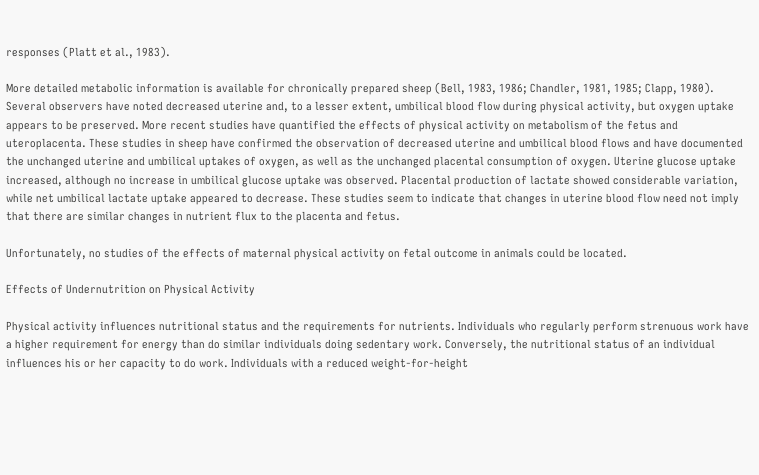responses (Platt et al., 1983).

More detailed metabolic information is available for chronically prepared sheep (Bell, 1983, 1986; Chandler, 1981, 1985; Clapp, 1980). Several observers have noted decreased uterine and, to a lesser extent, umbilical blood flow during physical activity, but oxygen uptake appears to be preserved. More recent studies have quantified the effects of physical activity on metabolism of the fetus and uteroplacenta. These studies in sheep have confirmed the observation of decreased uterine and umbilical blood flows and have documented the unchanged uterine and umbilical uptakes of oxygen, as well as the unchanged placental consumption of oxygen. Uterine glucose uptake increased, although no increase in umbilical glucose uptake was observed. Placental production of lactate showed considerable variation, while net umbilical lactate uptake appeared to decrease. These studies seem to indicate that changes in uterine blood flow need not imply that there are similar changes in nutrient flux to the placenta and fetus.

Unfortunately, no studies of the effects of maternal physical activity on fetal outcome in animals could be located.

Effects of Undernutrition on Physical Activity

Physical activity influences nutritional status and the requirements for nutrients. Individuals who regularly perform strenuous work have a higher requirement for energy than do similar individuals doing sedentary work. Conversely, the nutritional status of an individual influences his or her capacity to do work. Individuals with a reduced weight-for-height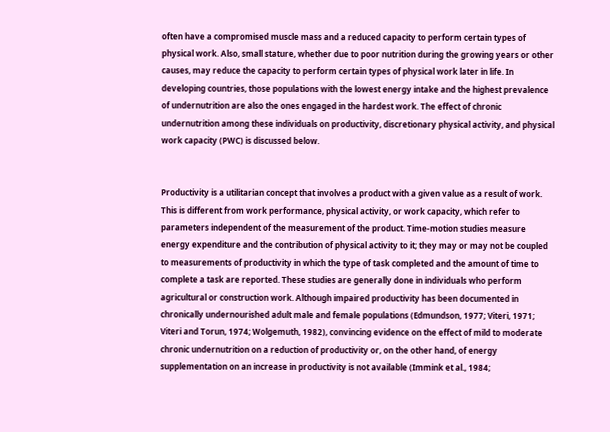often have a compromised muscle mass and a reduced capacity to perform certain types of physical work. Also, small stature, whether due to poor nutrition during the growing years or other causes, may reduce the capacity to perform certain types of physical work later in life. In developing countries, those populations with the lowest energy intake and the highest prevalence of undernutrition are also the ones engaged in the hardest work. The effect of chronic undernutrition among these individuals on productivity, discretionary physical activity, and physical work capacity (PWC) is discussed below.


Productivity is a utilitarian concept that involves a product with a given value as a result of work. This is different from work performance, physical activity, or work capacity, which refer to parameters independent of the measurement of the product. Time-motion studies measure energy expenditure and the contribution of physical activity to it; they may or may not be coupled to measurements of productivity in which the type of task completed and the amount of time to complete a task are reported. These studies are generally done in individuals who perform agricultural or construction work. Although impaired productivity has been documented in chronically undernourished adult male and female populations (Edmundson, 1977; Viteri, 1971; Viteri and Torun, 1974; Wolgemuth, 1982), convincing evidence on the effect of mild to moderate chronic undernutrition on a reduction of productivity or, on the other hand, of energy supplementation on an increase in productivity is not available (Immink et al., 1984;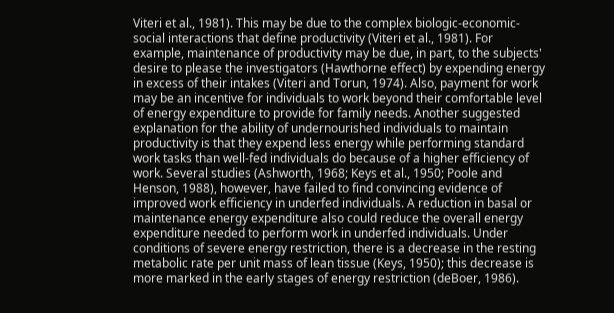Viteri et al., 1981). This may be due to the complex biologic-economic-social interactions that define productivity (Viteri et al., 1981). For example, maintenance of productivity may be due, in part, to the subjects' desire to please the investigators (Hawthorne effect) by expending energy in excess of their intakes (Viteri and Torun, 1974). Also, payment for work may be an incentive for individuals to work beyond their comfortable level of energy expenditure to provide for family needs. Another suggested explanation for the ability of undernourished individuals to maintain productivity is that they expend less energy while performing standard work tasks than well-fed individuals do because of a higher efficiency of work. Several studies (Ashworth, 1968; Keys et al., 1950; Poole and Henson, 1988), however, have failed to find convincing evidence of improved work efficiency in underfed individuals. A reduction in basal or maintenance energy expenditure also could reduce the overall energy expenditure needed to perform work in underfed individuals. Under conditions of severe energy restriction, there is a decrease in the resting metabolic rate per unit mass of lean tissue (Keys, 1950); this decrease is more marked in the early stages of energy restriction (deBoer, 1986).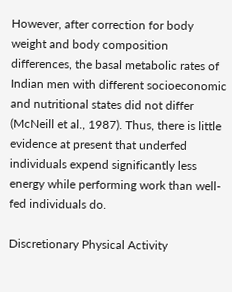However, after correction for body weight and body composition differences, the basal metabolic rates of Indian men with different socioeconomic and nutritional states did not differ (McNeill et al., 1987). Thus, there is little evidence at present that underfed individuals expend significantly less energy while performing work than well-fed individuals do.

Discretionary Physical Activity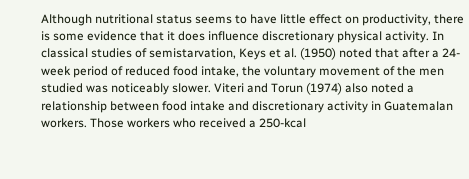Although nutritional status seems to have little effect on productivity, there is some evidence that it does influence discretionary physical activity. In classical studies of semistarvation, Keys et al. (1950) noted that after a 24-week period of reduced food intake, the voluntary movement of the men studied was noticeably slower. Viteri and Torun (1974) also noted a relationship between food intake and discretionary activity in Guatemalan workers. Those workers who received a 250-kcal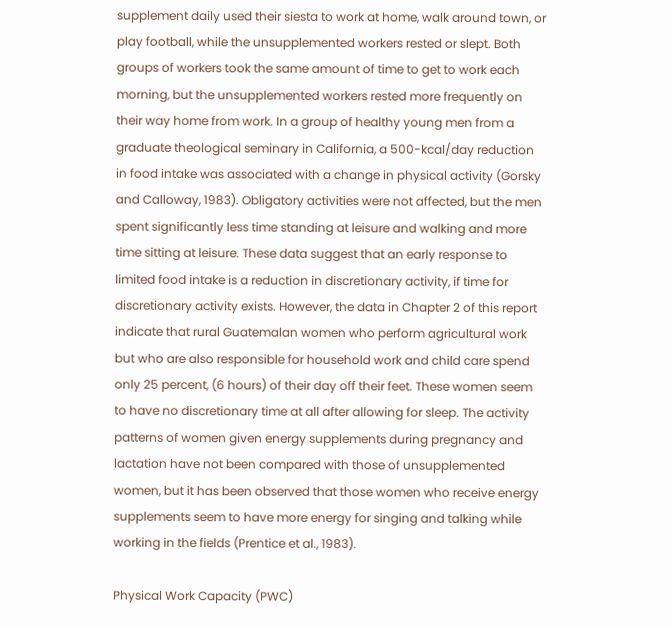supplement daily used their siesta to work at home, walk around town, or play football, while the unsupplemented workers rested or slept. Both groups of workers took the same amount of time to get to work each morning, but the unsupplemented workers rested more frequently on their way home from work. In a group of healthy young men from a graduate theological seminary in California, a 500-kcal/day reduction in food intake was associated with a change in physical activity (Gorsky and Calloway, 1983). Obligatory activities were not affected, but the men spent significantly less time standing at leisure and walking and more time sitting at leisure. These data suggest that an early response to limited food intake is a reduction in discretionary activity, if time for discretionary activity exists. However, the data in Chapter 2 of this report indicate that rural Guatemalan women who perform agricultural work but who are also responsible for household work and child care spend only 25 percent, (6 hours) of their day off their feet. These women seem to have no discretionary time at all after allowing for sleep. The activity patterns of women given energy supplements during pregnancy and lactation have not been compared with those of unsupplemented women, but it has been observed that those women who receive energy supplements seem to have more energy for singing and talking while working in the fields (Prentice et al., 1983).

Physical Work Capacity (PWC)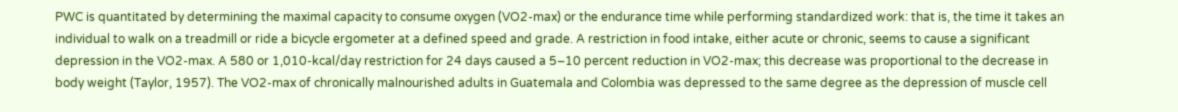PWC is quantitated by determining the maximal capacity to consume oxygen (VO2-max) or the endurance time while performing standardized work: that is, the time it takes an individual to walk on a treadmill or ride a bicycle ergometer at a defined speed and grade. A restriction in food intake, either acute or chronic, seems to cause a significant depression in the VO2-max. A 580 or 1,010-kcal/day restriction for 24 days caused a 5–10 percent reduction in VO2-max; this decrease was proportional to the decrease in body weight (Taylor, 1957). The VO2-max of chronically malnourished adults in Guatemala and Colombia was depressed to the same degree as the depression of muscle cell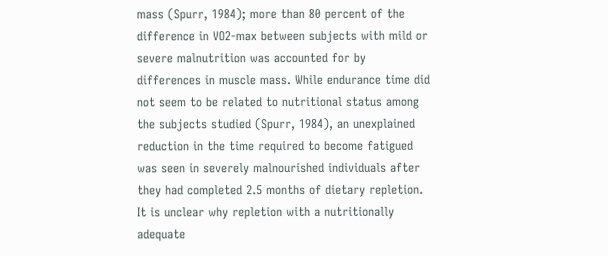mass (Spurr, 1984); more than 80 percent of the difference in VO2-max between subjects with mild or severe malnutrition was accounted for by differences in muscle mass. While endurance time did not seem to be related to nutritional status among the subjects studied (Spurr, 1984), an unexplained reduction in the time required to become fatigued was seen in severely malnourished individuals after they had completed 2.5 months of dietary repletion. It is unclear why repletion with a nutritionally adequate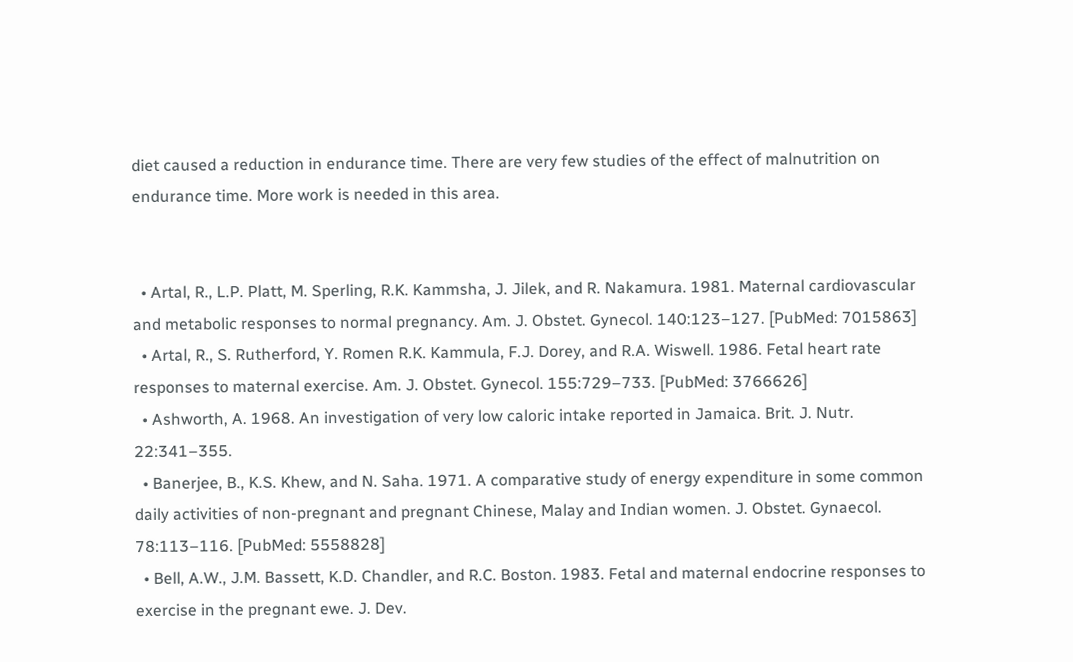diet caused a reduction in endurance time. There are very few studies of the effect of malnutrition on endurance time. More work is needed in this area.


  • Artal, R., L.P. Platt, M. Sperling, R.K. Kammsha, J. Jilek, and R. Nakamura. 1981. Maternal cardiovascular and metabolic responses to normal pregnancy. Am. J. Obstet. Gynecol. 140:123–127. [PubMed: 7015863]
  • Artal, R., S. Rutherford, Y. Romen R.K. Kammula, F.J. Dorey, and R.A. Wiswell. 1986. Fetal heart rate responses to maternal exercise. Am. J. Obstet. Gynecol. 155:729–733. [PubMed: 3766626]
  • Ashworth, A. 1968. An investigation of very low caloric intake reported in Jamaica. Brit. J. Nutr. 22:341–355.
  • Banerjee, B., K.S. Khew, and N. Saha. 1971. A comparative study of energy expenditure in some common daily activities of non-pregnant and pregnant Chinese, Malay and Indian women. J. Obstet. Gynaecol. 78:113–116. [PubMed: 5558828]
  • Bell, A.W., J.M. Bassett, K.D. Chandler, and R.C. Boston. 1983. Fetal and maternal endocrine responses to exercise in the pregnant ewe. J. Dev.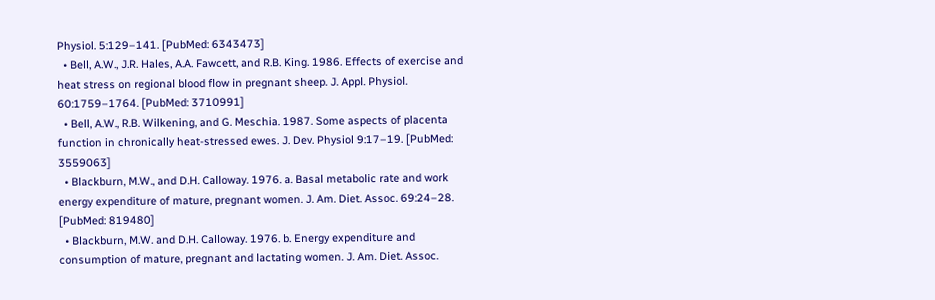Physiol. 5:129–141. [PubMed: 6343473]
  • Bell, A.W., J.R. Hales, A.A. Fawcett, and R.B. King. 1986. Effects of exercise and heat stress on regional blood flow in pregnant sheep. J. Appl. Physiol. 60:1759–1764. [PubMed: 3710991]
  • Bell, A.W., R.B. Wilkening, and G. Meschia. 1987. Some aspects of placenta function in chronically heat-stressed ewes. J. Dev. Physiol 9:17–19. [PubMed: 3559063]
  • Blackburn, M.W., and D.H. Calloway. 1976. a. Basal metabolic rate and work energy expenditure of mature, pregnant women. J. Am. Diet. Assoc. 69:24–28. [PubMed: 819480]
  • Blackburn, M.W. and D.H. Calloway. 1976. b. Energy expenditure and consumption of mature, pregnant and lactating women. J. Am. Diet. Assoc.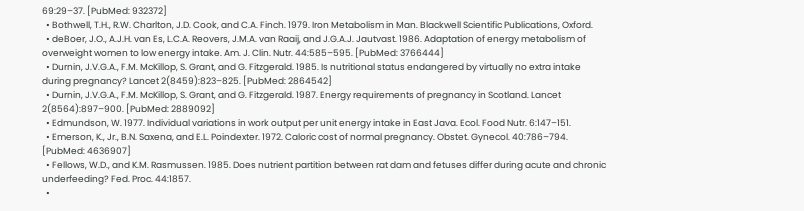69:29–37. [PubMed: 932372]
  • Bothwell, T.H., R.W. Charlton, J.D. Cook, and C.A. Finch. 1979. Iron Metabolism in Man. Blackwell Scientific Publications, Oxford.
  • deBoer, J.O., A.J.H. van Es, L.C.A. Reovers, J.M.A. van Raaij, and J.G.A.J. Jautvast. 1986. Adaptation of energy metabolism of overweight women to low energy intake. Am. J. Clin. Nutr. 44:585–595. [PubMed: 3766444]
  • Durnin, J.V.G.A., F.M. McKillop, S. Grant, and G. Fitzgerald. 1985. Is nutritional status endangered by virtually no extra intake during pregnancy? Lancet 2(8459):823–825. [PubMed: 2864542]
  • Durnin, J.V.G.A., F.M. McKillop, S. Grant, and G. Fitzgerald. 1987. Energy requirements of pregnancy in Scotland. Lancet 2(8564):897–900. [PubMed: 2889092]
  • Edmundson, W. 1977. Individual variations in work output per unit energy intake in East Java. Ecol. Food Nutr. 6:147–151.
  • Emerson, K., Jr., B.N. Saxena, and E.L. Poindexter. 1972. Caloric cost of normal pregnancy. Obstet. Gynecol. 40:786–794. [PubMed: 4636907]
  • Fellows, W.D., and K.M. Rasmussen. 1985. Does nutrient partition between rat dam and fetuses differ during acute and chronic underfeeding? Fed. Proc. 44:1857.
  •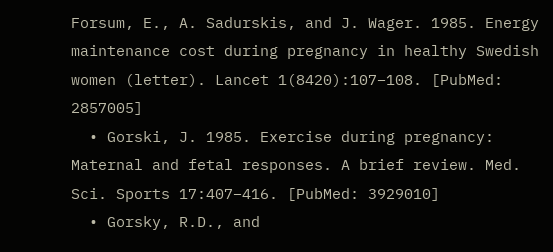Forsum, E., A. Sadurskis, and J. Wager. 1985. Energy maintenance cost during pregnancy in healthy Swedish women (letter). Lancet 1(8420):107–108. [PubMed: 2857005]
  • Gorski, J. 1985. Exercise during pregnancy: Maternal and fetal responses. A brief review. Med. Sci. Sports 17:407–416. [PubMed: 3929010]
  • Gorsky, R.D., and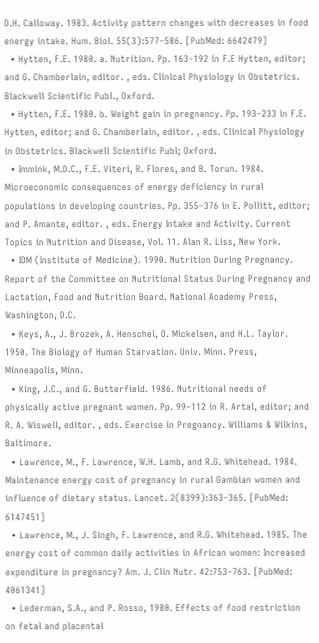D.H. Calloway. 1983. Activity pattern changes with decreases in food energy intake. Hum. Biol. 55(3):577–586. [PubMed: 6642479]
  • Hytten, F.E. 1980. a. Nutrition. Pp. 163–192 in F.E Hytten, editor; and G. Chamberlain, editor. , eds. Clinical Physiology in Obstetrics. Blackwell Scientific Publ., Oxford.
  • Hytten, F.E. 1980. b. Weight gain in pregnancy. Pp. 193–233 in F.E. Hytten, editor; and G. Chamberlain, editor. , eds. Clinical Physiology in Obstetrics. Blackwell Scientific Publ; Oxford.
  • Immink, M.D.C., F.E. Viteri, R. Flores, and B. Torun. 1984. Microeconomic consequences of energy deficiency in rural populations in developing countries. Pp. 355–376 in E. Pollitt, editor; and P. Amante, editor. , eds. Energy Intake and Activity. Current Topics in Nutrition and Disease, Vol. 11. Alan R. Liss, New York.
  • IOM (Institute of Medicine). 1990. Nutrition During Pregnancy. Report of the Committee on Nutritional Status During Pregnancy and Lactation, Food and Nutrition Board. National Academy Press, Washington, D.C.
  • Keys, A., J. Brozek, A. Henschel, O. Mickelsen, and H.L. Taylor. 1950. The Biology of Human Starvation. Univ. Minn. Press, Minneapolis, Minn.
  • King, J.C., and G. Butterfield. 1986. Nutritional needs of physically active pregnant women. Pp. 99–112 in R. Artal, editor; and R. A. Wiswell, editor. , eds. Exercise in Pregnancy. Williams & Wilkins, Baltimore.
  • Lawrence, M., F. Lawrence, W.H. Lamb, and R.G. Whitehead. 1984. Maintenance energy cost of pregnancy in rural Gambian women and influence of dietary status. Lancet. 2(8399):363–365. [PubMed: 6147451]
  • Lawrence, M., J. Singh, F. Lawrence, and R.G. Whitehead. 1985. The energy cost of common daily activities in African women: Increased expenditure in pregnancy? Am. J. Clin Nutr. 42:753–763. [PubMed: 4061341]
  • Lederman, S.A., and P. Rosso, 1980. Effects of food restriction on fetal and placental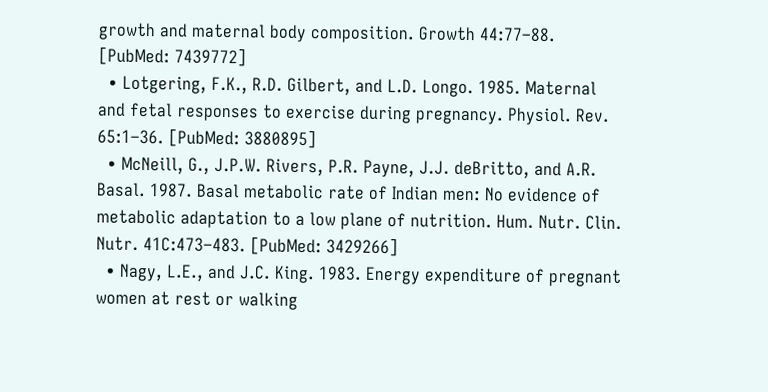growth and maternal body composition. Growth 44:77–88. [PubMed: 7439772]
  • Lotgering, F.K., R.D. Gilbert, and L.D. Longo. 1985. Maternal and fetal responses to exercise during pregnancy. Physiol. Rev. 65:1–36. [PubMed: 3880895]
  • McNeill, G., J.P.W. Rivers, P.R. Payne, J.J. deBritto, and A.R. Basal. 1987. Basal metabolic rate of Indian men: No evidence of metabolic adaptation to a low plane of nutrition. Hum. Nutr. Clin. Nutr. 41C:473–483. [PubMed: 3429266]
  • Nagy, L.E., and J.C. King. 1983. Energy expenditure of pregnant women at rest or walking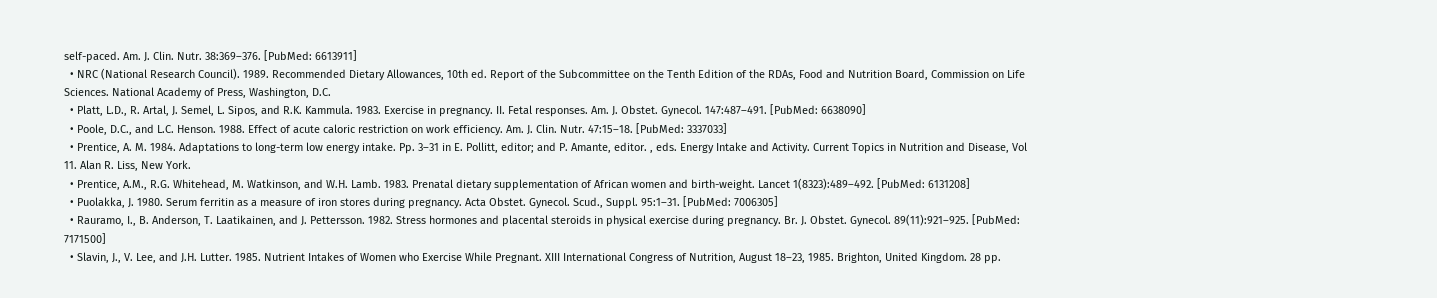self-paced. Am. J. Clin. Nutr. 38:369–376. [PubMed: 6613911]
  • NRC (National Research Council). 1989. Recommended Dietary Allowances, 10th ed. Report of the Subcommittee on the Tenth Edition of the RDAs, Food and Nutrition Board, Commission on Life Sciences. National Academy of Press, Washington, D.C.
  • Platt, L.D., R. Artal, J. Semel, L. Sipos, and R.K. Kammula. 1983. Exercise in pregnancy. II. Fetal responses. Am. J. Obstet. Gynecol. 147:487–491. [PubMed: 6638090]
  • Poole, D.C., and L.C. Henson. 1988. Effect of acute caloric restriction on work efficiency. Am. J. Clin. Nutr. 47:15–18. [PubMed: 3337033]
  • Prentice, A. M. 1984. Adaptations to long-term low energy intake. Pp. 3–31 in E. Pollitt, editor; and P. Amante, editor. , eds. Energy Intake and Activity. Current Topics in Nutrition and Disease, Vol 11. Alan R. Liss, New York.
  • Prentice, A.M., R.G. Whitehead, M. Watkinson, and W.H. Lamb. 1983. Prenatal dietary supplementation of African women and birth-weight. Lancet 1(8323):489–492. [PubMed: 6131208]
  • Puolakka, J. 1980. Serum ferritin as a measure of iron stores during pregnancy. Acta Obstet. Gynecol. Scud., Suppl. 95:1–31. [PubMed: 7006305]
  • Rauramo, I., B. Anderson, T. Laatikainen, and J. Pettersson. 1982. Stress hormones and placental steroids in physical exercise during pregnancy. Br. J. Obstet. Gynecol. 89(11):921–925. [PubMed: 7171500]
  • Slavin, J., V. Lee, and J.H. Lutter. 1985. Nutrient Intakes of Women who Exercise While Pregnant. XIII International Congress of Nutrition, August 18–23, 1985. Brighton, United Kingdom. 28 pp.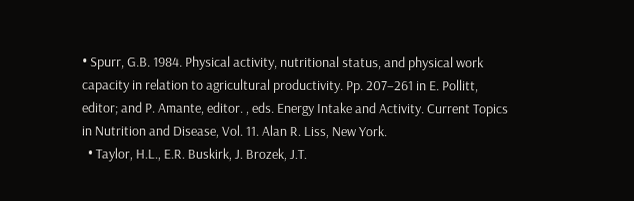• Spurr, G.B. 1984. Physical activity, nutritional status, and physical work capacity in relation to agricultural productivity. Pp. 207–261 in E. Pollitt, editor; and P. Amante, editor. , eds. Energy Intake and Activity. Current Topics in Nutrition and Disease, Vol. 11. Alan R. Liss, New York.
  • Taylor, H.L., E.R. Buskirk, J. Brozek, J.T.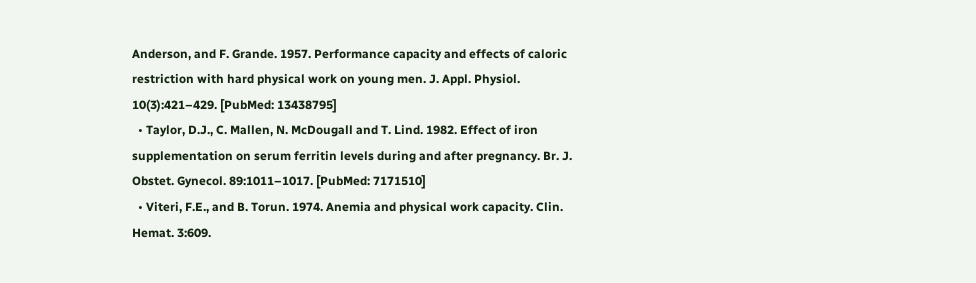Anderson, and F. Grande. 1957. Performance capacity and effects of caloric restriction with hard physical work on young men. J. Appl. Physiol. 10(3):421–429. [PubMed: 13438795]
  • Taylor, D.J., C. Mallen, N. McDougall and T. Lind. 1982. Effect of iron supplementation on serum ferritin levels during and after pregnancy. Br. J. Obstet. Gynecol. 89:1011–1017. [PubMed: 7171510]
  • Viteri, F.E., and B. Torun. 1974. Anemia and physical work capacity. Clin. Hemat. 3:609.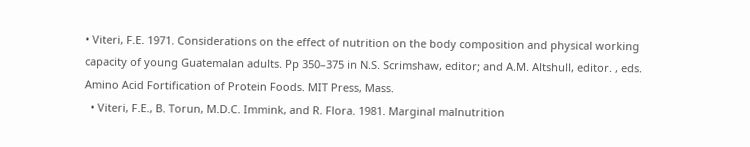• Viteri, F.E. 1971. Considerations on the effect of nutrition on the body composition and physical working capacity of young Guatemalan adults. Pp 350–375 in N.S. Scrimshaw, editor; and A.M. Altshull, editor. , eds. Amino Acid Fortification of Protein Foods. MIT Press, Mass.
  • Viteri, F.E., B. Torun, M.D.C. Immink, and R. Flora. 1981. Marginal malnutrition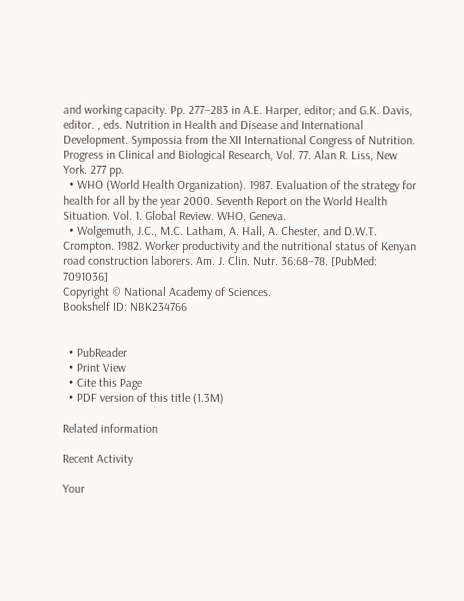and working capacity. Pp. 277–283 in A.E. Harper, editor; and G.K. Davis, editor. , eds. Nutrition in Health and Disease and International Development. Sympossia from the XII International Congress of Nutrition. Progress in Clinical and Biological Research, Vol. 77. Alan R. Liss, New York. 277 pp.
  • WHO (World Health Organization). 1987. Evaluation of the strategy for health for all by the year 2000. Seventh Report on the World Health Situation. Vol. 1. Global Review. WHO, Geneva.
  • Wolgemuth, J.C., M.C. Latham, A. Hall, A. Chester, and D.W.T. Crompton. 1982. Worker productivity and the nutritional status of Kenyan road construction laborers. Am. J. Clin. Nutr. 36:68–78. [PubMed: 7091036]
Copyright © National Academy of Sciences.
Bookshelf ID: NBK234766


  • PubReader
  • Print View
  • Cite this Page
  • PDF version of this title (1.3M)

Related information

Recent Activity

Your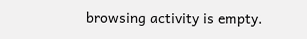browsing activity is empty.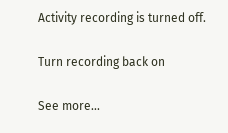Activity recording is turned off.

Turn recording back on

See more...